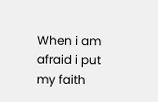When i am afraid i put my faith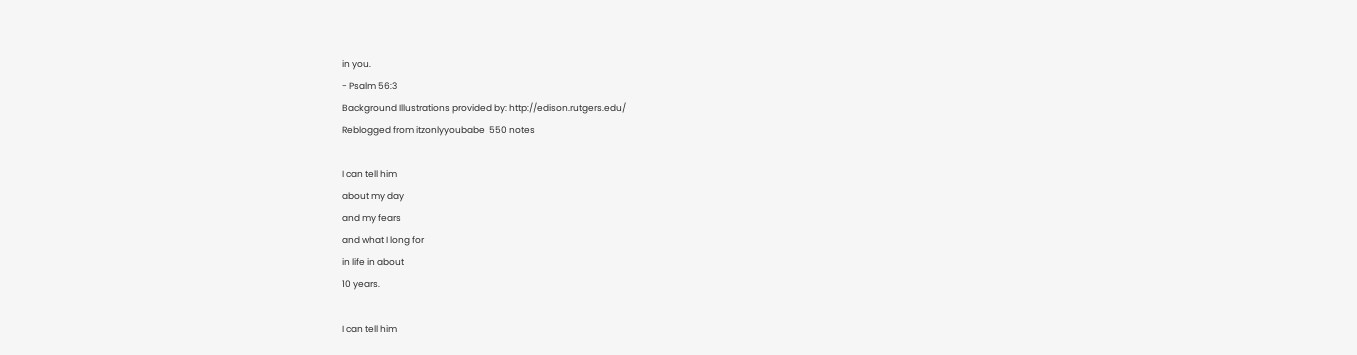in you.
- Psalm 56:3
Background Illustrations provided by: http://edison.rutgers.edu/
Reblogged from itzonlyyoubabe  550 notes

I can tell him
about my day
and my fears
and what I long for
in life in about
10 years.

I can tell him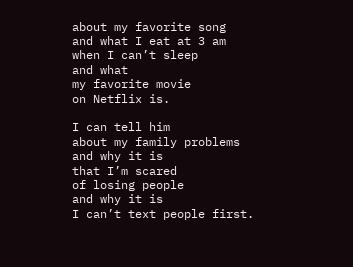about my favorite song
and what I eat at 3 am
when I can’t sleep
and what
my favorite movie
on Netflix is.

I can tell him
about my family problems
and why it is
that I’m scared
of losing people
and why it is
I can’t text people first.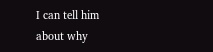I can tell him
about why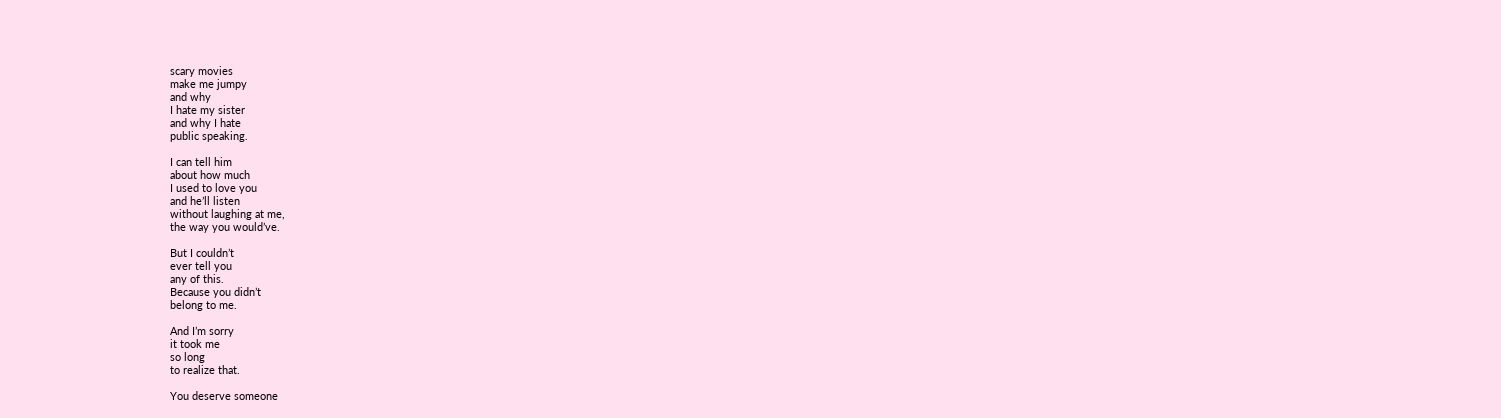scary movies
make me jumpy
and why
I hate my sister
and why I hate
public speaking.

I can tell him
about how much
I used to love you
and he’ll listen
without laughing at me,
the way you would’ve.

But I couldn’t
ever tell you
any of this.
Because you didn’t
belong to me.

And I’m sorry
it took me
so long
to realize that.

You deserve someone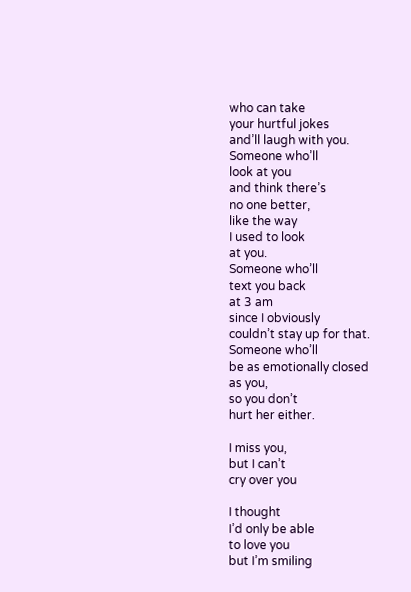who can take
your hurtful jokes
and’ll laugh with you.
Someone who’ll
look at you
and think there’s
no one better,
like the way
I used to look
at you.
Someone who’ll
text you back
at 3 am
since I obviously
couldn’t stay up for that.
Someone who’ll
be as emotionally closed
as you,
so you don’t
hurt her either.

I miss you,
but I can’t
cry over you

I thought
I’d only be able
to love you
but I’m smiling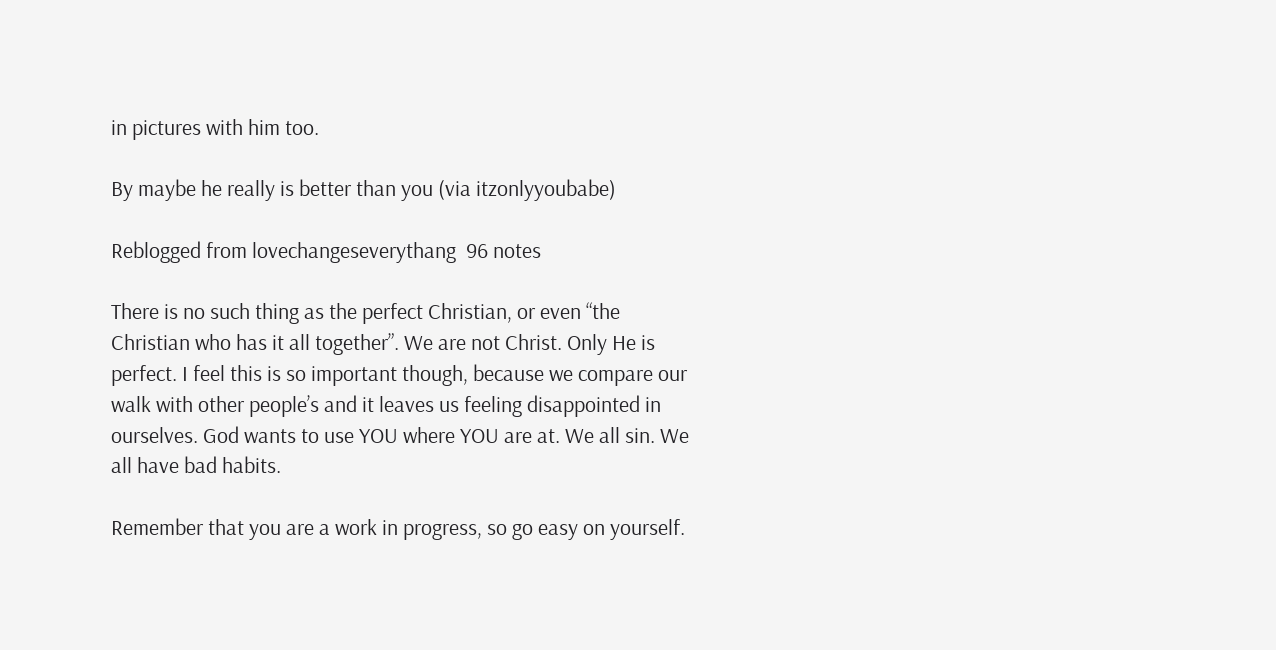in pictures with him too.

By maybe he really is better than you (via itzonlyyoubabe)

Reblogged from lovechangeseverythang  96 notes

There is no such thing as the perfect Christian, or even “the Christian who has it all together”. We are not Christ. Only He is perfect. I feel this is so important though, because we compare our walk with other people’s and it leaves us feeling disappointed in ourselves. God wants to use YOU where YOU are at. We all sin. We all have bad habits.

Remember that you are a work in progress, so go easy on yourself.